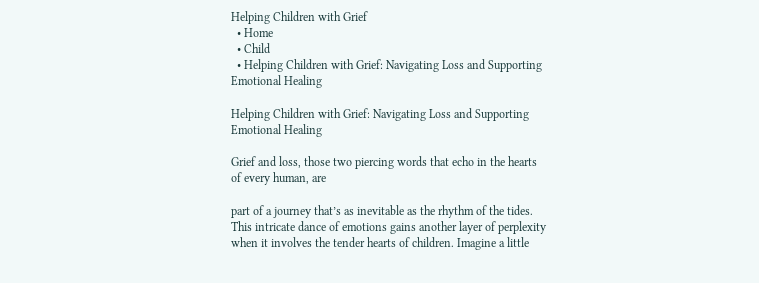Helping Children with Grief
  • Home
  • Child
  • Helping Children with Grief: Navigating Loss and Supporting Emotional Healing

Helping Children with Grief: Navigating Loss and Supporting Emotional Healing

Grief and loss, those two piercing words that echo in the hearts of every human, are

part of a journey that’s as inevitable as the rhythm of the tides. This intricate dance of emotions gains another layer of perplexity when it involves the tender hearts of children. Imagine a little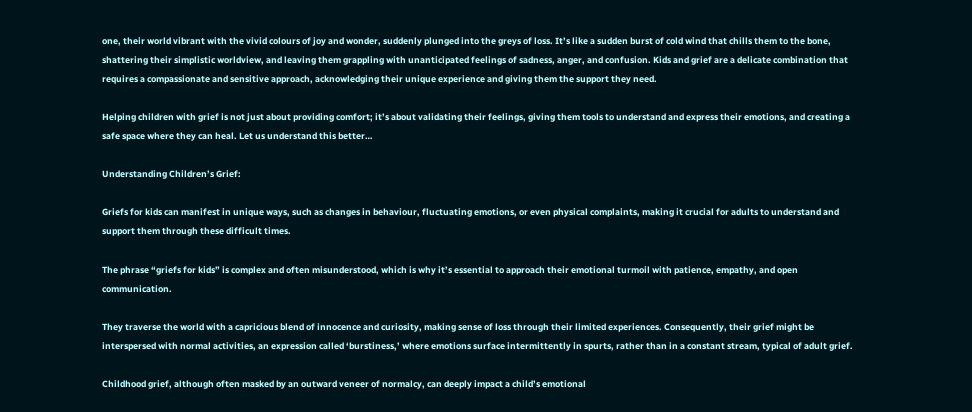one, their world vibrant with the vivid colours of joy and wonder, suddenly plunged into the greys of loss. It’s like a sudden burst of cold wind that chills them to the bone, shattering their simplistic worldview, and leaving them grappling with unanticipated feelings of sadness, anger, and confusion. Kids and grief are a delicate combination that requires a compassionate and sensitive approach, acknowledging their unique experience and giving them the support they need.

Helping children with grief is not just about providing comfort; it’s about validating their feelings, giving them tools to understand and express their emotions, and creating a safe space where they can heal. Let us understand this better…

Understanding Children’s Grief:

Griefs for kids can manifest in unique ways, such as changes in behaviour, fluctuating emotions, or even physical complaints, making it crucial for adults to understand and support them through these difficult times.

The phrase “griefs for kids” is complex and often misunderstood, which is why it’s essential to approach their emotional turmoil with patience, empathy, and open communication.

They traverse the world with a capricious blend of innocence and curiosity, making sense of loss through their limited experiences. Consequently, their grief might be interspersed with normal activities, an expression called ‘burstiness,’ where emotions surface intermittently in spurts, rather than in a constant stream, typical of adult grief.

Childhood grief, although often masked by an outward veneer of normalcy, can deeply impact a child’s emotional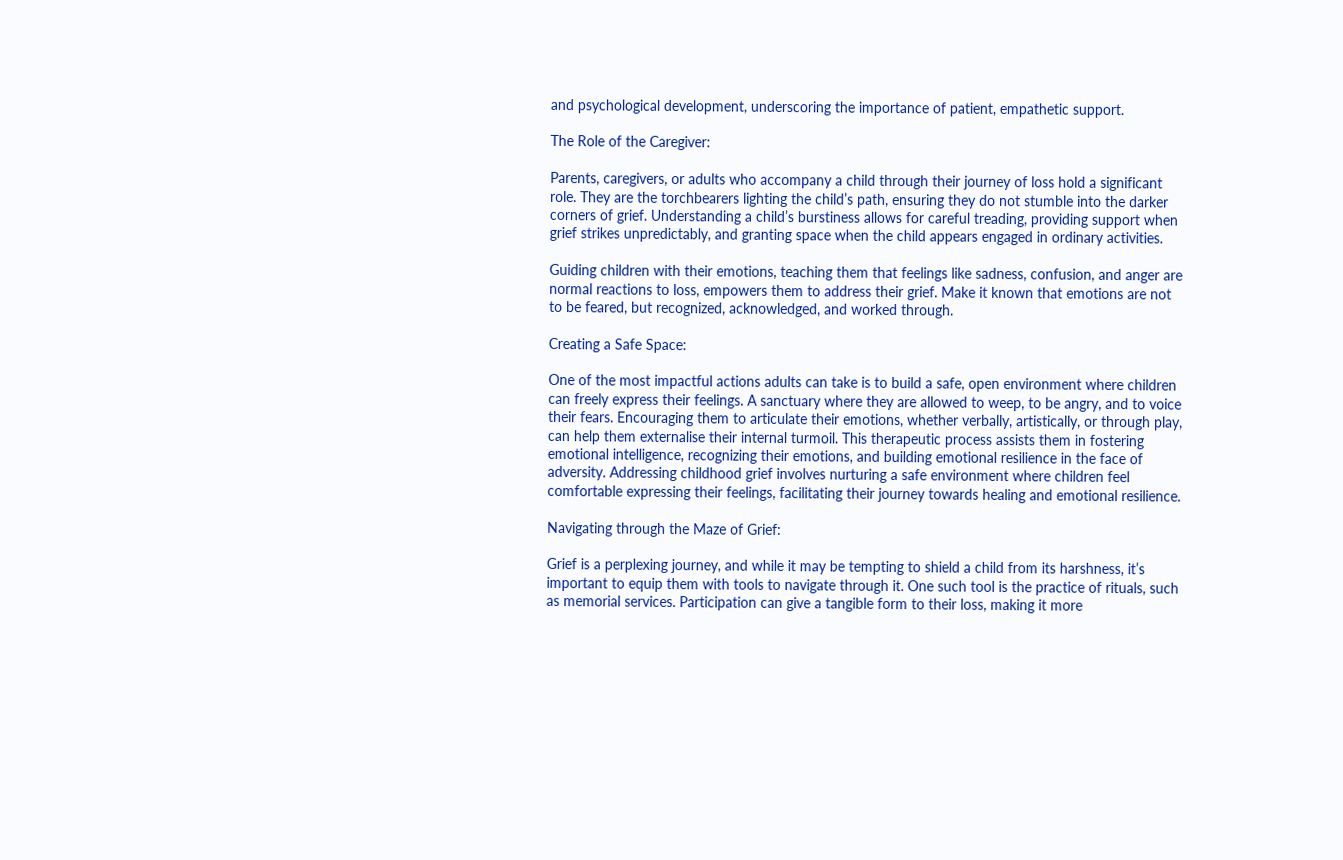and psychological development, underscoring the importance of patient, empathetic support.

The Role of the Caregiver:

Parents, caregivers, or adults who accompany a child through their journey of loss hold a significant role. They are the torchbearers lighting the child’s path, ensuring they do not stumble into the darker corners of grief. Understanding a child’s burstiness allows for careful treading, providing support when grief strikes unpredictably, and granting space when the child appears engaged in ordinary activities.

Guiding children with their emotions, teaching them that feelings like sadness, confusion, and anger are normal reactions to loss, empowers them to address their grief. Make it known that emotions are not to be feared, but recognized, acknowledged, and worked through.

Creating a Safe Space:

One of the most impactful actions adults can take is to build a safe, open environment where children can freely express their feelings. A sanctuary where they are allowed to weep, to be angry, and to voice their fears. Encouraging them to articulate their emotions, whether verbally, artistically, or through play, can help them externalise their internal turmoil. This therapeutic process assists them in fostering emotional intelligence, recognizing their emotions, and building emotional resilience in the face of adversity. Addressing childhood grief involves nurturing a safe environment where children feel comfortable expressing their feelings, facilitating their journey towards healing and emotional resilience.

Navigating through the Maze of Grief:

Grief is a perplexing journey, and while it may be tempting to shield a child from its harshness, it’s important to equip them with tools to navigate through it. One such tool is the practice of rituals, such as memorial services. Participation can give a tangible form to their loss, making it more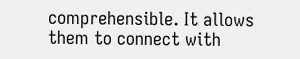comprehensible. It allows them to connect with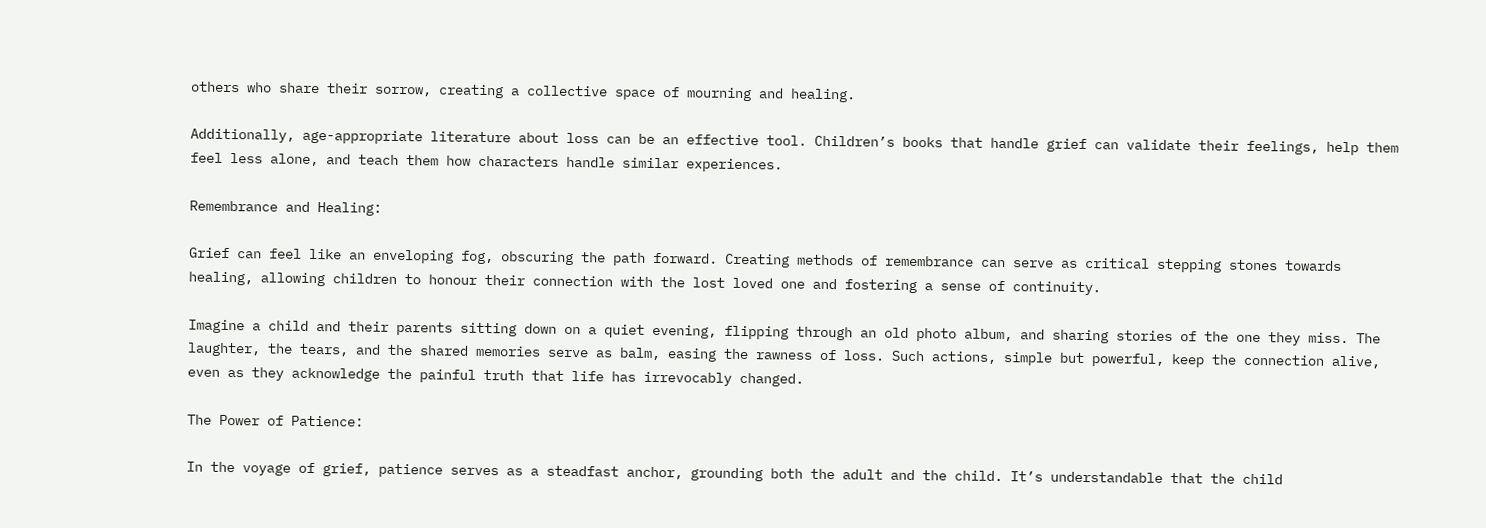others who share their sorrow, creating a collective space of mourning and healing.

Additionally, age-appropriate literature about loss can be an effective tool. Children’s books that handle grief can validate their feelings, help them feel less alone, and teach them how characters handle similar experiences.

Remembrance and Healing:

Grief can feel like an enveloping fog, obscuring the path forward. Creating methods of remembrance can serve as critical stepping stones towards healing, allowing children to honour their connection with the lost loved one and fostering a sense of continuity.

Imagine a child and their parents sitting down on a quiet evening, flipping through an old photo album, and sharing stories of the one they miss. The laughter, the tears, and the shared memories serve as balm, easing the rawness of loss. Such actions, simple but powerful, keep the connection alive, even as they acknowledge the painful truth that life has irrevocably changed.

The Power of Patience:

In the voyage of grief, patience serves as a steadfast anchor, grounding both the adult and the child. It’s understandable that the child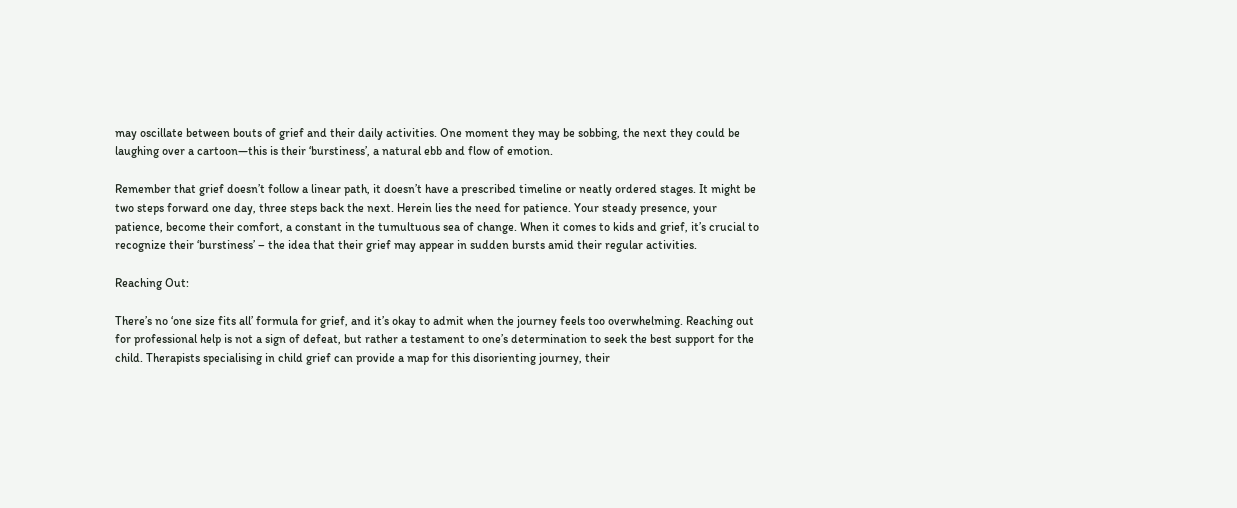may oscillate between bouts of grief and their daily activities. One moment they may be sobbing, the next they could be laughing over a cartoon—this is their ‘burstiness’, a natural ebb and flow of emotion.

Remember that grief doesn’t follow a linear path, it doesn’t have a prescribed timeline or neatly ordered stages. It might be two steps forward one day, three steps back the next. Herein lies the need for patience. Your steady presence, your patience, become their comfort, a constant in the tumultuous sea of change. When it comes to kids and grief, it’s crucial to recognize their ‘burstiness’ – the idea that their grief may appear in sudden bursts amid their regular activities.

Reaching Out:

There’s no ‘one size fits all’ formula for grief, and it’s okay to admit when the journey feels too overwhelming. Reaching out for professional help is not a sign of defeat, but rather a testament to one’s determination to seek the best support for the child. Therapists specialising in child grief can provide a map for this disorienting journey, their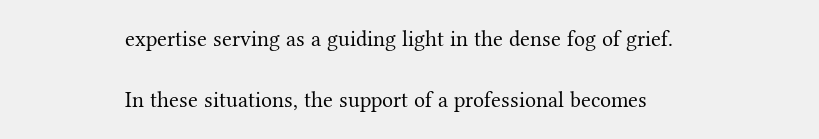expertise serving as a guiding light in the dense fog of grief.

In these situations, the support of a professional becomes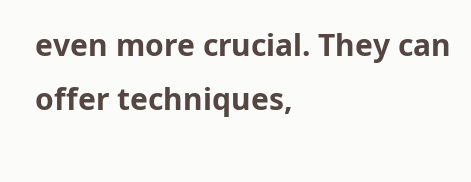even more crucial. They can offer techniques,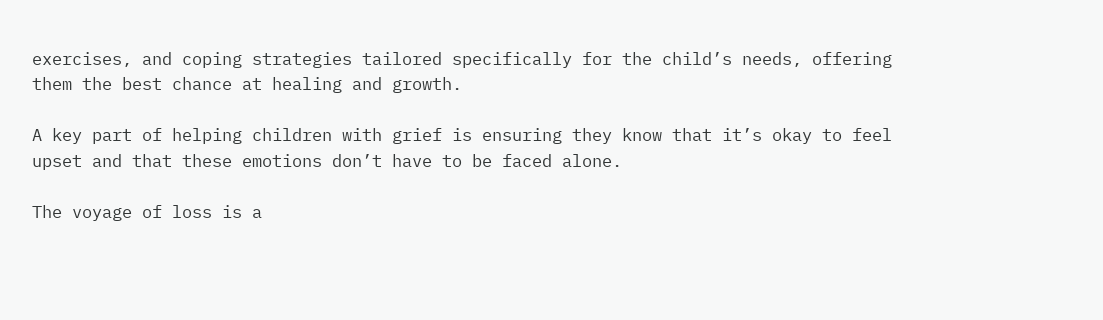exercises, and coping strategies tailored specifically for the child’s needs, offering them the best chance at healing and growth.

A key part of helping children with grief is ensuring they know that it’s okay to feel upset and that these emotions don’t have to be faced alone.

The voyage of loss is a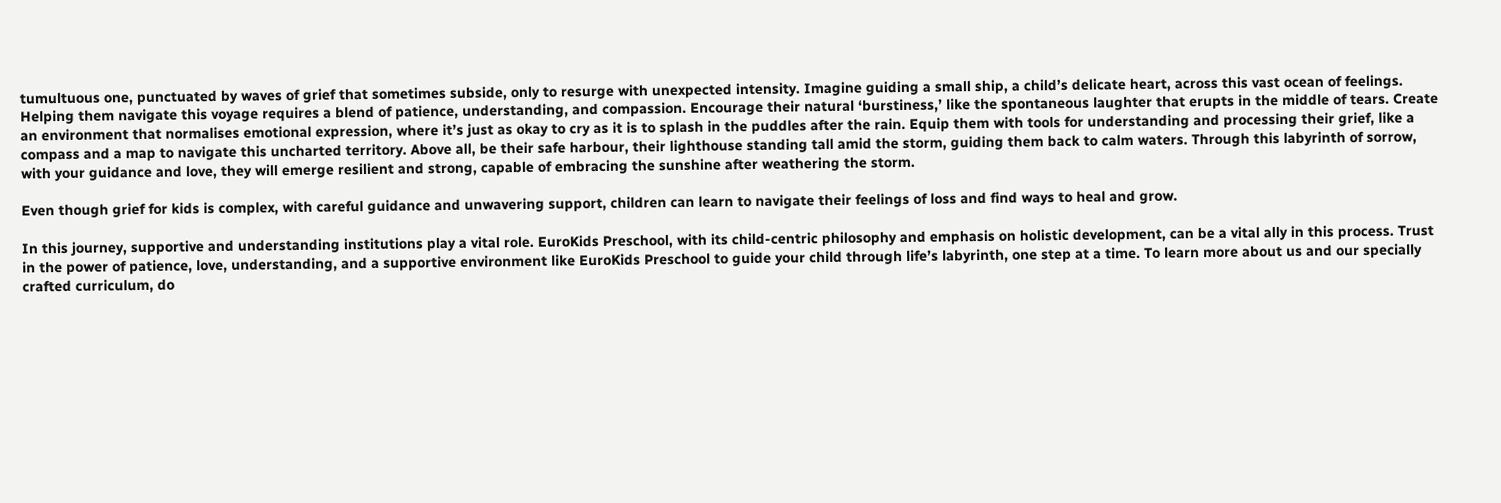tumultuous one, punctuated by waves of grief that sometimes subside, only to resurge with unexpected intensity. Imagine guiding a small ship, a child’s delicate heart, across this vast ocean of feelings. Helping them navigate this voyage requires a blend of patience, understanding, and compassion. Encourage their natural ‘burstiness,’ like the spontaneous laughter that erupts in the middle of tears. Create an environment that normalises emotional expression, where it’s just as okay to cry as it is to splash in the puddles after the rain. Equip them with tools for understanding and processing their grief, like a compass and a map to navigate this uncharted territory. Above all, be their safe harbour, their lighthouse standing tall amid the storm, guiding them back to calm waters. Through this labyrinth of sorrow, with your guidance and love, they will emerge resilient and strong, capable of embracing the sunshine after weathering the storm.

Even though grief for kids is complex, with careful guidance and unwavering support, children can learn to navigate their feelings of loss and find ways to heal and grow.

In this journey, supportive and understanding institutions play a vital role. EuroKids Preschool, with its child-centric philosophy and emphasis on holistic development, can be a vital ally in this process. Trust in the power of patience, love, understanding, and a supportive environment like EuroKids Preschool to guide your child through life’s labyrinth, one step at a time. To learn more about us and our specially crafted curriculum, do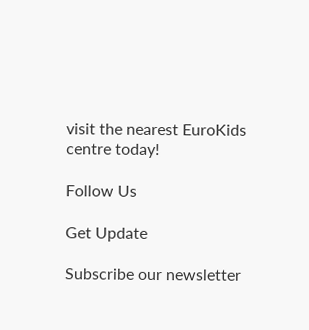visit the nearest EuroKids centre today!

Follow Us

Get Update

Subscribe our newsletter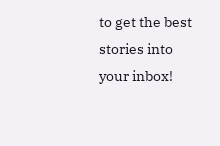to get the best stories into your inbox!